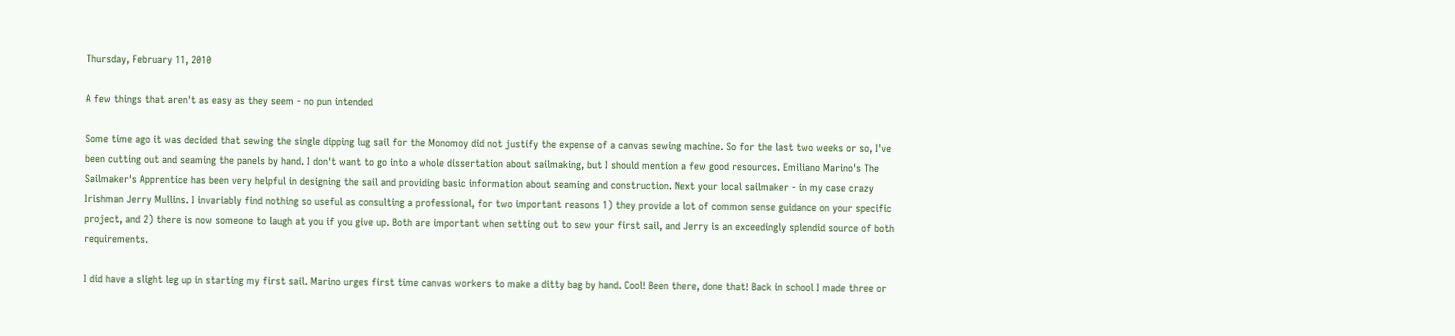Thursday, February 11, 2010

A few things that aren't as easy as they seem - no pun intended

Some time ago it was decided that sewing the single dipping lug sail for the Monomoy did not justify the expense of a canvas sewing machine. So for the last two weeks or so, I've been cutting out and seaming the panels by hand. I don't want to go into a whole dissertation about sailmaking, but I should mention a few good resources. Emiliano Marino's The Sailmaker's Apprentice has been very helpful in designing the sail and providing basic information about seaming and construction. Next your local sailmaker - in my case crazy Irishman Jerry Mullins. I invariably find nothing so useful as consulting a professional, for two important reasons 1) they provide a lot of common sense guidance on your specific project, and 2) there is now someone to laugh at you if you give up. Both are important when setting out to sew your first sail, and Jerry is an exceedingly splendid source of both requirements.

I did have a slight leg up in starting my first sail. Marino urges first time canvas workers to make a ditty bag by hand. Cool! Been there, done that! Back in school I made three or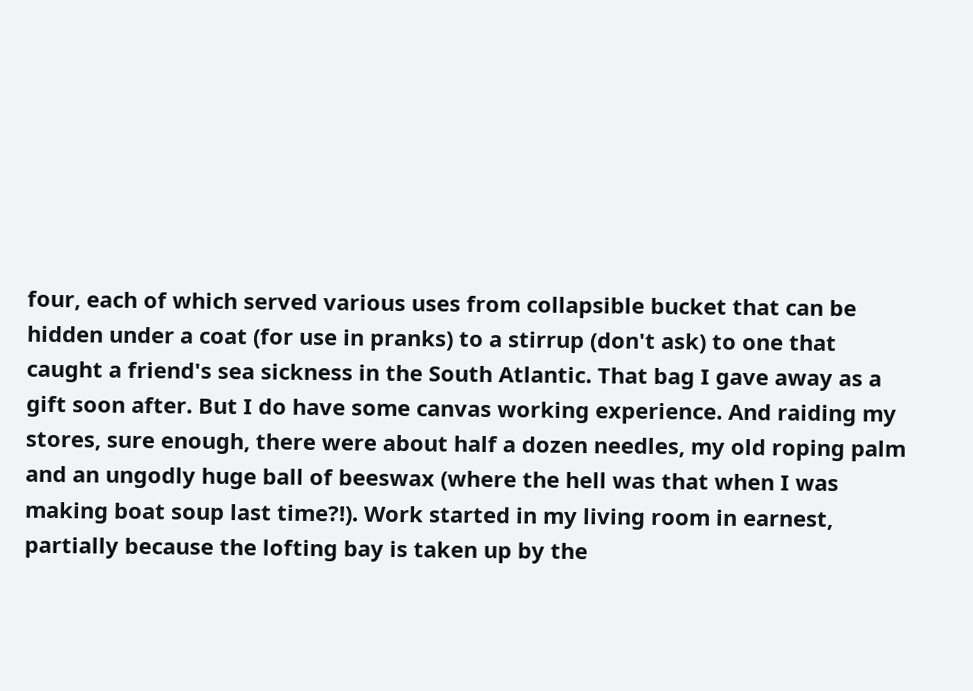four, each of which served various uses from collapsible bucket that can be hidden under a coat (for use in pranks) to a stirrup (don't ask) to one that caught a friend's sea sickness in the South Atlantic. That bag I gave away as a gift soon after. But I do have some canvas working experience. And raiding my stores, sure enough, there were about half a dozen needles, my old roping palm and an ungodly huge ball of beeswax (where the hell was that when I was making boat soup last time?!). Work started in my living room in earnest, partially because the lofting bay is taken up by the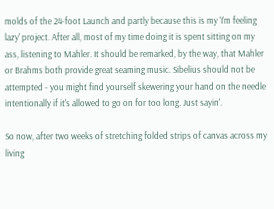molds of the 24-foot Launch and partly because this is my 'I'm feeling lazy' project. After all, most of my time doing it is spent sitting on my ass, listening to Mahler. It should be remarked, by the way, that Mahler or Brahms both provide great seaming music. Sibelius should not be attempted - you might find yourself skewering your hand on the needle intentionally if it's allowed to go on for too long. Just sayin'.

So now, after two weeks of stretching folded strips of canvas across my living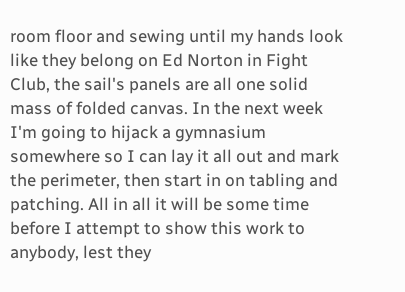room floor and sewing until my hands look like they belong on Ed Norton in Fight Club, the sail's panels are all one solid mass of folded canvas. In the next week I'm going to hijack a gymnasium somewhere so I can lay it all out and mark the perimeter, then start in on tabling and patching. All in all it will be some time before I attempt to show this work to anybody, lest they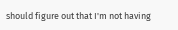should figure out that I'm not having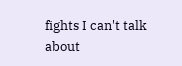fights I can't talk about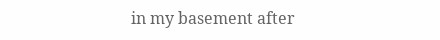in my basement after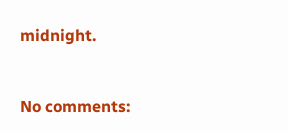midnight.


No comments: